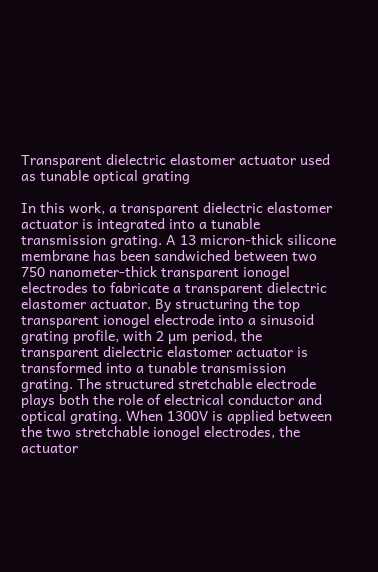Transparent dielectric elastomer actuator used as tunable optical grating

In this work, a transparent dielectric elastomer actuator is integrated into a tunable transmission grating. A 13 micron-thick silicone membrane has been sandwiched between two 750 nanometer-thick transparent ionogel electrodes to fabricate a transparent dielectric elastomer actuator. By structuring the top transparent ionogel electrode into a sinusoid grating profile, with 2 µm period, the transparent dielectric elastomer actuator is transformed into a tunable transmission grating. The structured stretchable electrode plays both the role of electrical conductor and optical grating. When 1300V is applied between the two stretchable ionogel electrodes, the actuator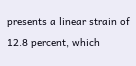presents a linear strain of 12.8 percent, which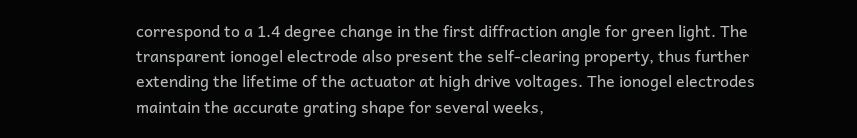correspond to a 1.4 degree change in the first diffraction angle for green light. The transparent ionogel electrode also present the self-clearing property, thus further extending the lifetime of the actuator at high drive voltages. The ionogel electrodes maintain the accurate grating shape for several weeks,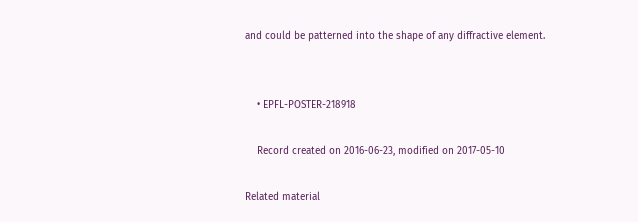and could be patterned into the shape of any diffractive element.


    • EPFL-POSTER-218918

    Record created on 2016-06-23, modified on 2017-05-10

Related material